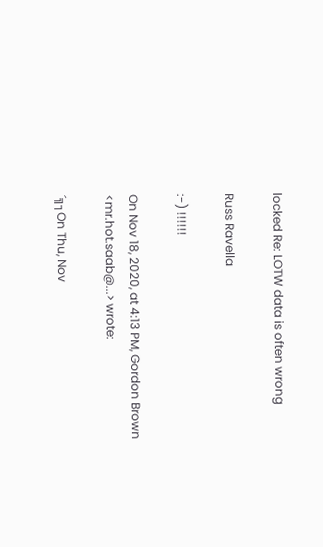locked Re: LOTW data is often wrong

Russ Ravella

:-) !!!!!!

On Nov 18, 2020, at 4:13 PM, Gordon Brown <mr.hot.saab@...> wrote:

´╗┐On Thu, Nov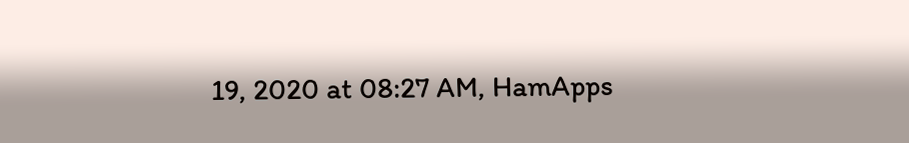19, 2020 at 08:27 AM, HamApps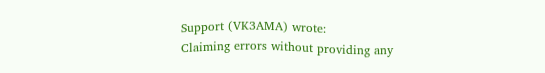Support (VK3AMA) wrote:
Claiming errors without providing any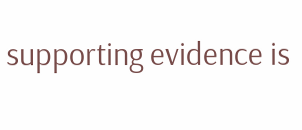supporting evidence is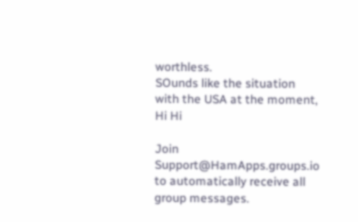worthless.
SOunds like the situation with the USA at the moment, Hi Hi

Join Support@HamApps.groups.io to automatically receive all group messages.